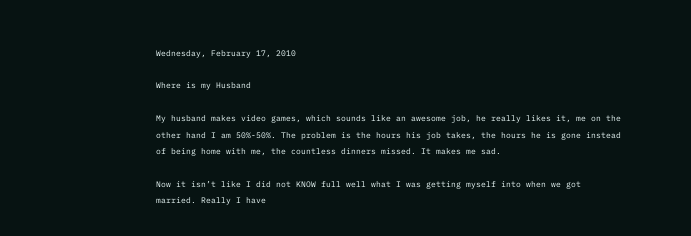Wednesday, February 17, 2010

Where is my Husband

My husband makes video games, which sounds like an awesome job, he really likes it, me on the other hand I am 50%-50%. The problem is the hours his job takes, the hours he is gone instead of being home with me, the countless dinners missed. It makes me sad.

Now it isn’t like I did not KNOW full well what I was getting myself into when we got married. Really I have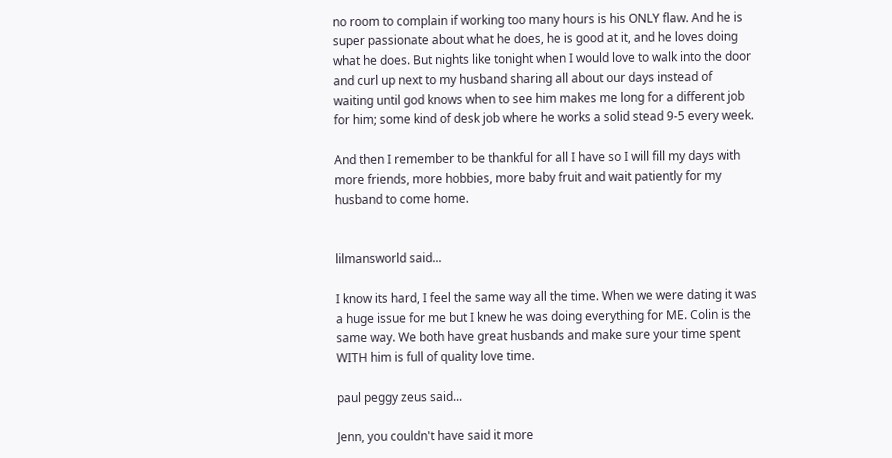no room to complain if working too many hours is his ONLY flaw. And he is super passionate about what he does, he is good at it, and he loves doing what he does. But nights like tonight when I would love to walk into the door and curl up next to my husband sharing all about our days instead of waiting until god knows when to see him makes me long for a different job for him; some kind of desk job where he works a solid stead 9-5 every week.

And then I remember to be thankful for all I have so I will fill my days with more friends, more hobbies, more baby fruit and wait patiently for my husband to come home.


lilmansworld said...

I know its hard, I feel the same way all the time. When we were dating it was a huge issue for me but I knew he was doing everything for ME. Colin is the same way. We both have great husbands and make sure your time spent WITH him is full of quality love time.

paul peggy zeus said...

Jenn, you couldn't have said it more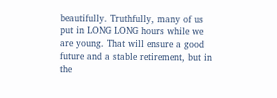beautifully. Truthfully, many of us put in LONG LONG hours while we are young. That will ensure a good future and a stable retirement, but in the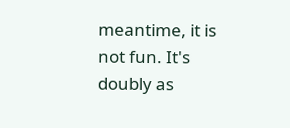meantime, it is not fun. It's doubly as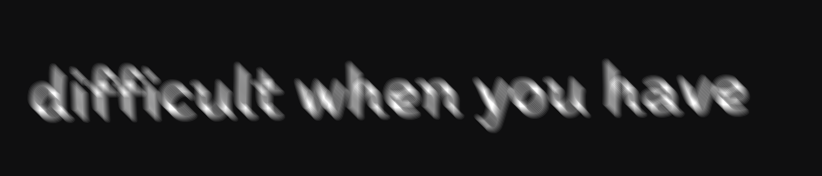difficult when you have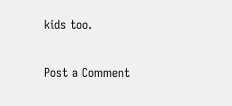kids too.

Post a Comment